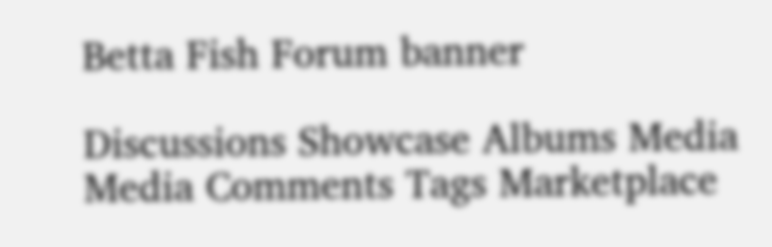Betta Fish Forum banner

Discussions Showcase Albums Media Media Comments Tags Marketplace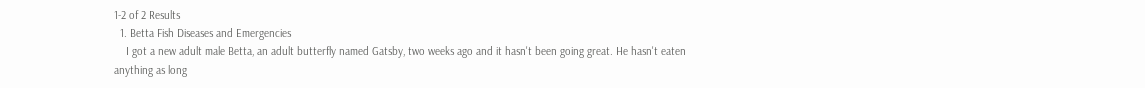1-2 of 2 Results
  1. Betta Fish Diseases and Emergencies
    I got a new adult male Betta, an adult butterfly named Gatsby, two weeks ago and it hasn't been going great. He hasn't eaten anything as long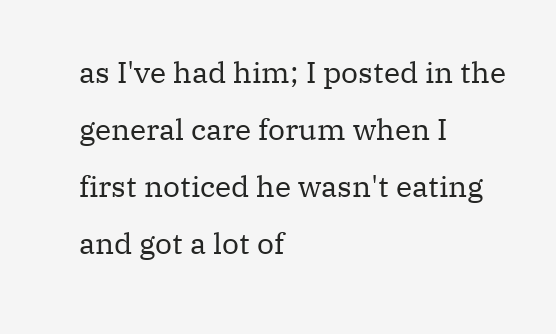as I've had him; I posted in the general care forum when I first noticed he wasn't eating and got a lot of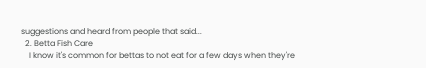suggestions and heard from people that said...
  2. Betta Fish Care
    I know it's common for bettas to not eat for a few days when they're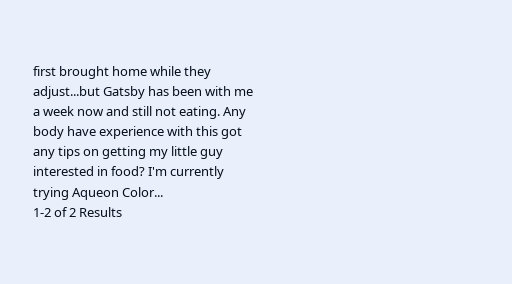first brought home while they adjust...but Gatsby has been with me a week now and still not eating. Any body have experience with this got any tips on getting my little guy interested in food? I'm currently trying Aqueon Color...
1-2 of 2 Results